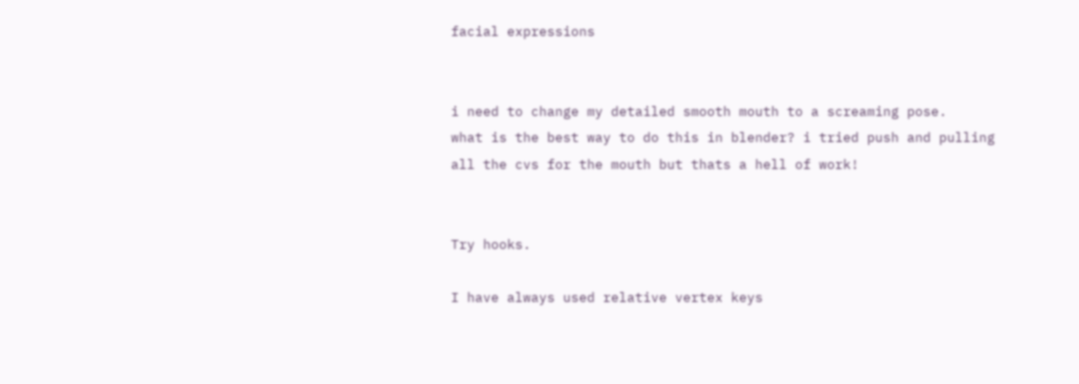facial expressions


i need to change my detailed smooth mouth to a screaming pose.
what is the best way to do this in blender? i tried push and pulling
all the cvs for the mouth but thats a hell of work!


Try hooks.

I have always used relative vertex keys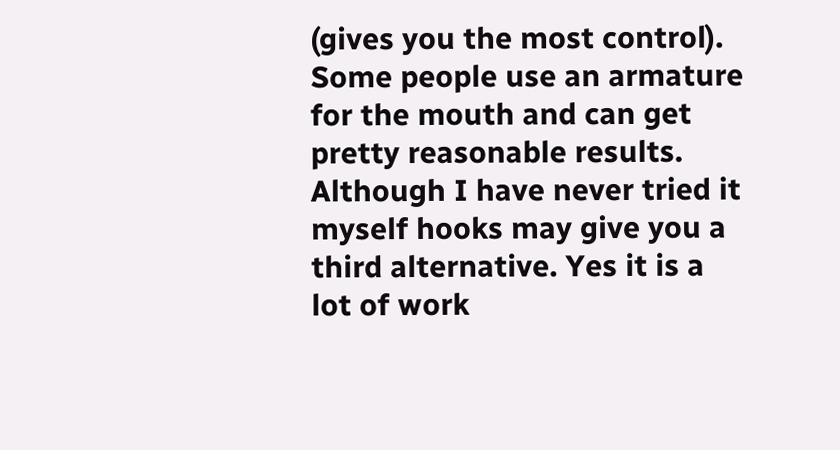(gives you the most control). Some people use an armature for the mouth and can get pretty reasonable results. Although I have never tried it myself hooks may give you a third alternative. Yes it is a lot of work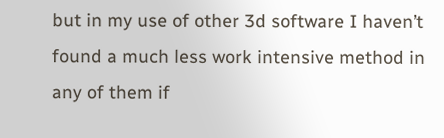but in my use of other 3d software I haven’t found a much less work intensive method in any of them if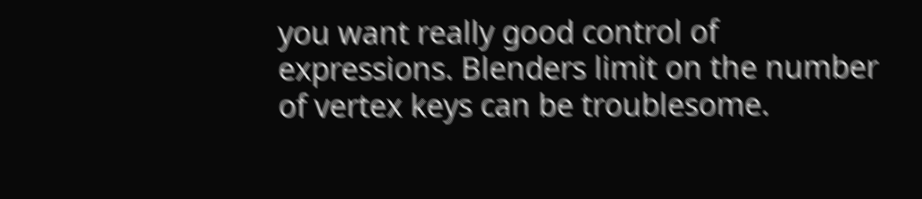you want really good control of expressions. Blenders limit on the number of vertex keys can be troublesome.